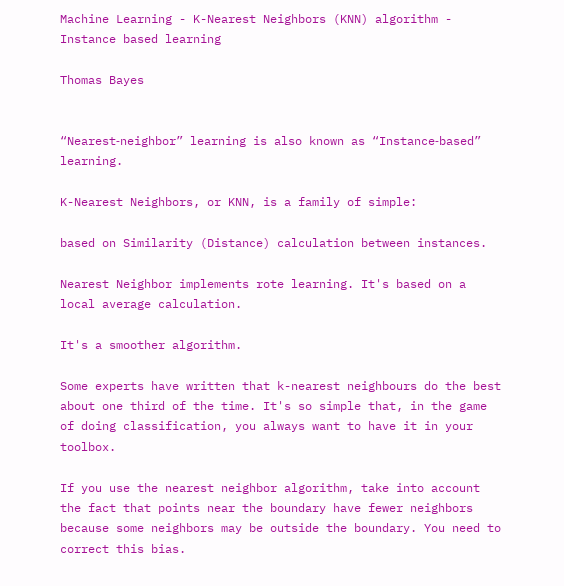Machine Learning - K-Nearest Neighbors (KNN) algorithm - Instance based learning

Thomas Bayes


“Nearest‐neighbor” learning is also known as “Instance‐based” learning.

K-Nearest Neighbors, or KNN, is a family of simple:

based on Similarity (Distance) calculation between instances.

Nearest Neighbor implements rote learning. It's based on a local average calculation.

It's a smoother algorithm.

Some experts have written that k-nearest neighbours do the best about one third of the time. It's so simple that, in the game of doing classification, you always want to have it in your toolbox.

If you use the nearest neighbor algorithm, take into account the fact that points near the boundary have fewer neighbors because some neighbors may be outside the boundary. You need to correct this bias.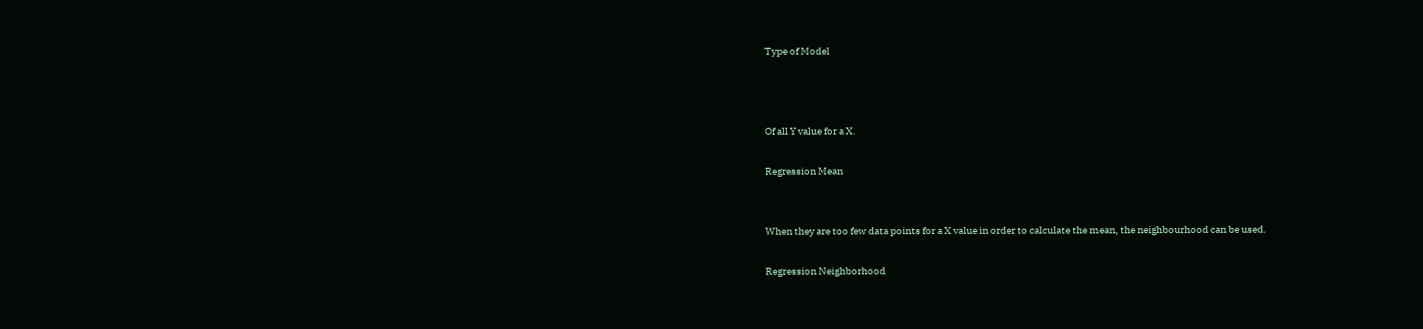Type of Model



Of all Y value for a X.

Regression Mean


When they are too few data points for a X value in order to calculate the mean, the neighbourhood can be used.

Regression Neighborhood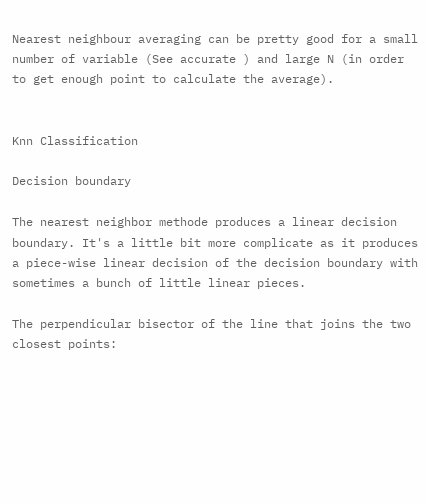Nearest neighbour averaging can be pretty good for a small number of variable (See accurate ) and large N (in order to get enough point to calculate the average).


Knn Classification

Decision boundary

The nearest neighbor methode produces a linear decision boundary. It's a little bit more complicate as it produces a piece-wise linear decision of the decision boundary with sometimes a bunch of little linear pieces.

The perpendicular bisector of the line that joins the two closest points: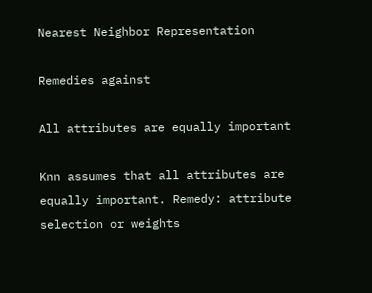Nearest Neighbor Representation

Remedies against

All attributes are equally important

Knn assumes that all attributes are equally important. Remedy: attribute selection or weights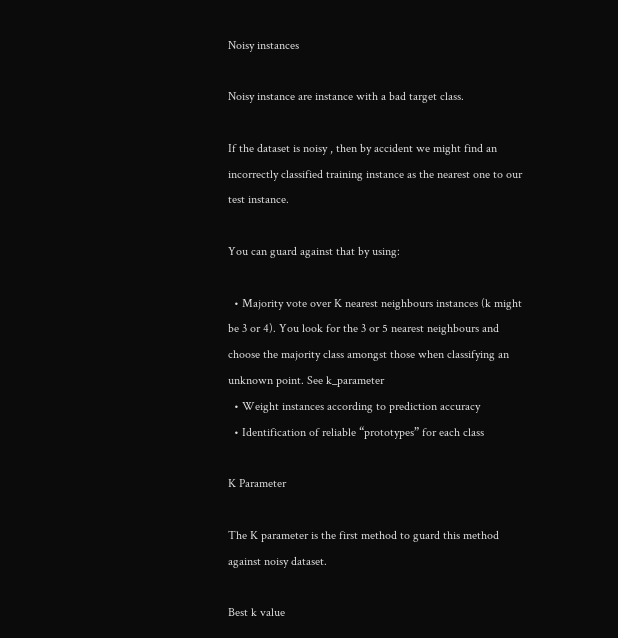Noisy instances

Noisy instance are instance with a bad target class.

If the dataset is noisy , then by accident we might find an incorrectly classified training instance as the nearest one to our test instance.

You can guard against that by using:

  • Majority vote over K nearest neighbours instances (k might be 3 or 4). You look for the 3 or 5 nearest neighbours and choose the majority class amongst those when classifying an unknown point. See k_parameter
  • Weight instances according to prediction accuracy
  • Identification of reliable “prototypes” for each class

K Parameter

The K parameter is the first method to guard this method against noisy dataset.

Best k value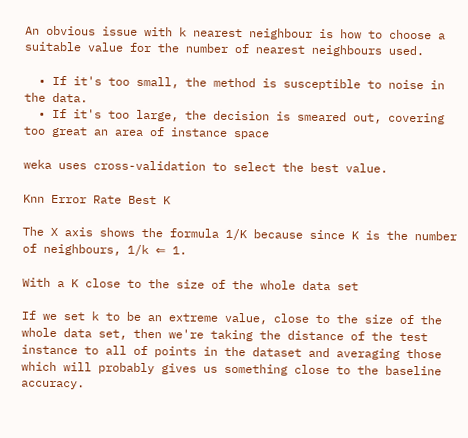An obvious issue with k nearest neighbour is how to choose a suitable value for the number of nearest neighbours used.

  • If it's too small, the method is susceptible to noise in the data.
  • If it's too large, the decision is smeared out, covering too great an area of instance space

weka uses cross-validation to select the best value.

Knn Error Rate Best K

The X axis shows the formula 1/K because since K is the number of neighbours, 1/k ⇐ 1.

With a K close to the size of the whole data set

If we set k to be an extreme value, close to the size of the whole data set, then we're taking the distance of the test instance to all of points in the dataset and averaging those which will probably gives us something close to the baseline accuracy.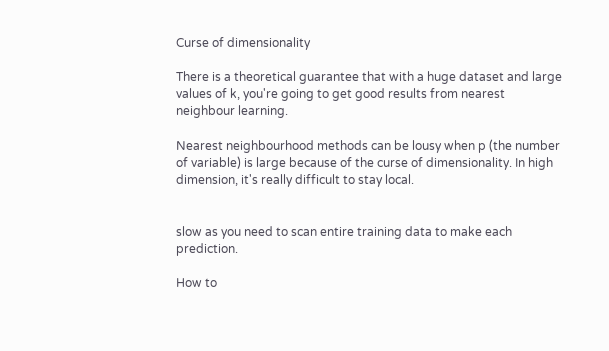Curse of dimensionality

There is a theoretical guarantee that with a huge dataset and large values of k, you're going to get good results from nearest neighbour learning.

Nearest neighbourhood methods can be lousy when p (the number of variable) is large because of the curse of dimensionality. In high dimension, it's really difficult to stay local.


slow as you need to scan entire training data to make each prediction.

How to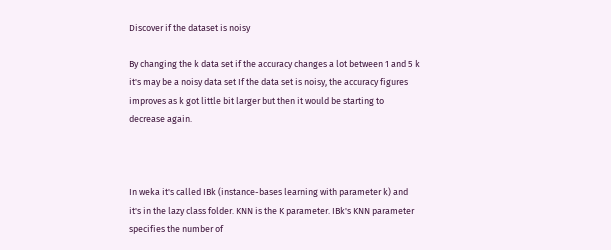Discover if the dataset is noisy

By changing the k data set if the accuracy changes a lot between 1 and 5 k it's may be a noisy data set If the data set is noisy, the accuracy figures improves as k got little bit larger but then it would be starting to decrease again.



In weka it's called IBk (instance-bases learning with parameter k) and it's in the lazy class folder. KNN is the K parameter. IBk's KNN parameter specifies the number of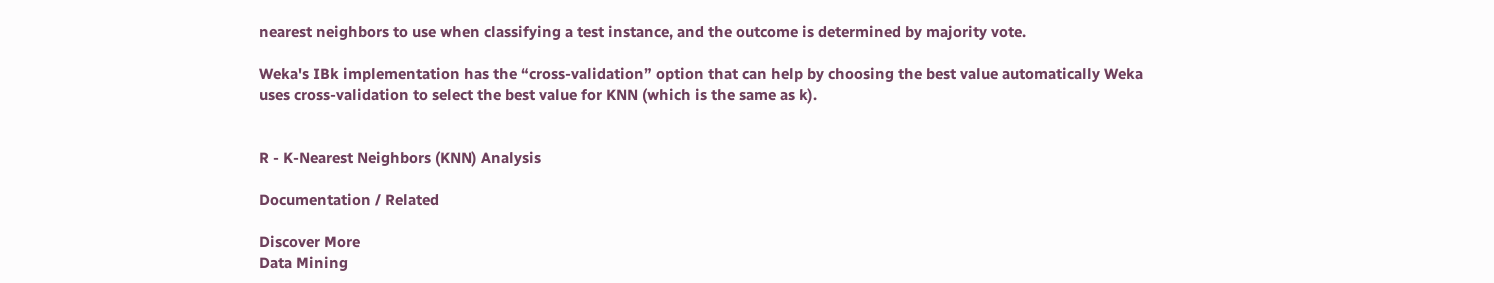nearest neighbors to use when classifying a test instance, and the outcome is determined by majority vote.

Weka's IBk implementation has the “cross-validation” option that can help by choosing the best value automatically Weka uses cross-validation to select the best value for KNN (which is the same as k).


R - K-Nearest Neighbors (KNN) Analysis

Documentation / Related

Discover More
Data Mining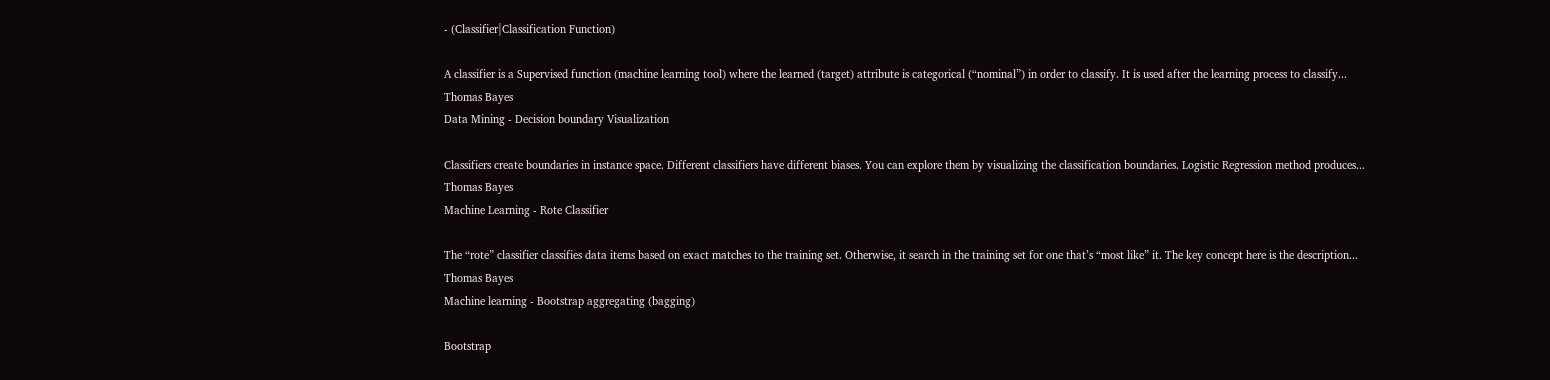- (Classifier|Classification Function)

A classifier is a Supervised function (machine learning tool) where the learned (target) attribute is categorical (“nominal”) in order to classify. It is used after the learning process to classify...
Thomas Bayes
Data Mining - Decision boundary Visualization

Classifiers create boundaries in instance space. Different classifiers have different biases. You can explore them by visualizing the classification boundaries. Logistic Regression method produces...
Thomas Bayes
Machine Learning - Rote Classifier

The “rote” classifier classifies data items based on exact matches to the training set. Otherwise, it search in the training set for one that’s “most like” it. The key concept here is the description...
Thomas Bayes
Machine learning - Bootstrap aggregating (bagging)

Bootstrap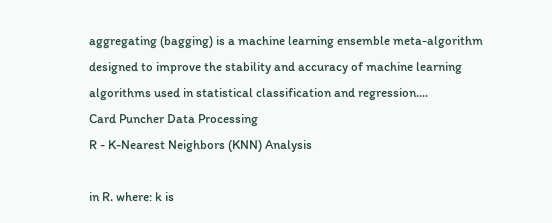aggregating (bagging) is a machine learning ensemble meta-algorithm designed to improve the stability and accuracy of machine learning algorithms used in statistical classification and regression....
Card Puncher Data Processing
R - K-Nearest Neighbors (KNN) Analysis

in R. where: k is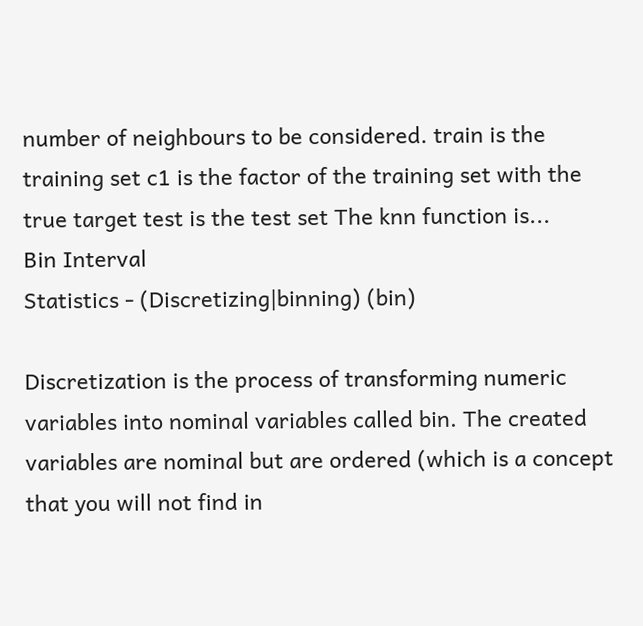number of neighbours to be considered. train is the training set c1 is the factor of the training set with the true target test is the test set The knn function is...
Bin Interval
Statistics - (Discretizing|binning) (bin)

Discretization is the process of transforming numeric variables into nominal variables called bin. The created variables are nominal but are ordered (which is a concept that you will not find in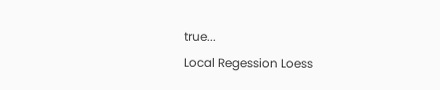true...
Local Regession Loess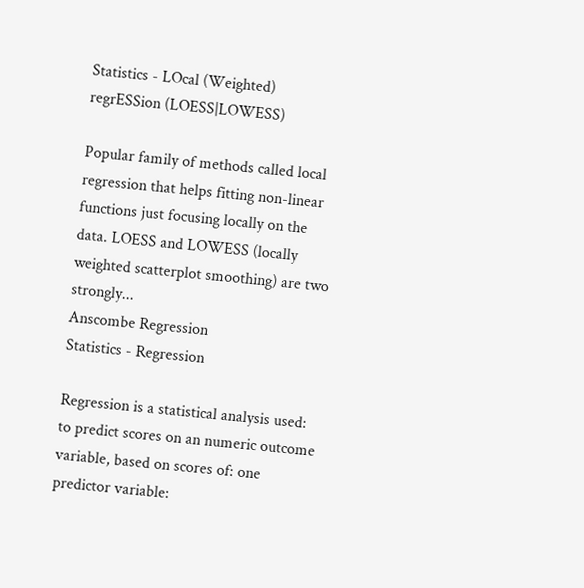Statistics - LOcal (Weighted) regrESSion (LOESS|LOWESS)

Popular family of methods called local regression that helps fitting non-linear functions just focusing locally on the data. LOESS and LOWESS (locally weighted scatterplot smoothing) are two strongly...
Anscombe Regression
Statistics - Regression

Regression is a statistical analysis used: to predict scores on an numeric outcome variable, based on scores of: one predictor variable: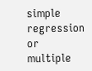simple regression or multiple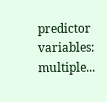predictor variables: multiple...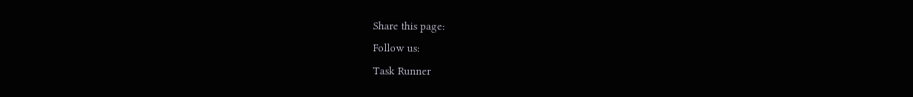Share this page:
Follow us:
Task Runner